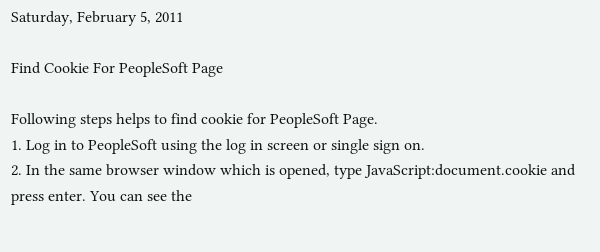Saturday, February 5, 2011

Find Cookie For PeopleSoft Page

Following steps helps to find cookie for PeopleSoft Page.
1. Log in to PeopleSoft using the log in screen or single sign on.
2. In the same browser window which is opened, type JavaScript:document.cookie and press enter. You can see the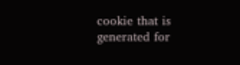cookie that is generated for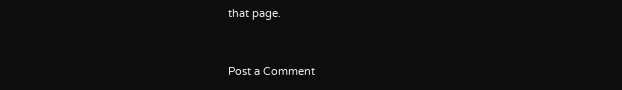that page.


Post a Comment